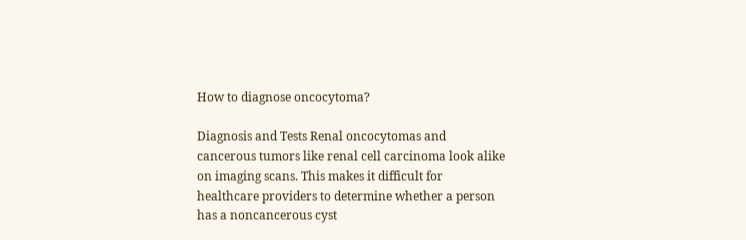How to diagnose oncocytoma?

Diagnosis and Tests Renal oncocytomas and cancerous tumors like renal cell carcinoma look alike on imaging scans. This makes it difficult for healthcare providers to determine whether a person has a noncancerous cyst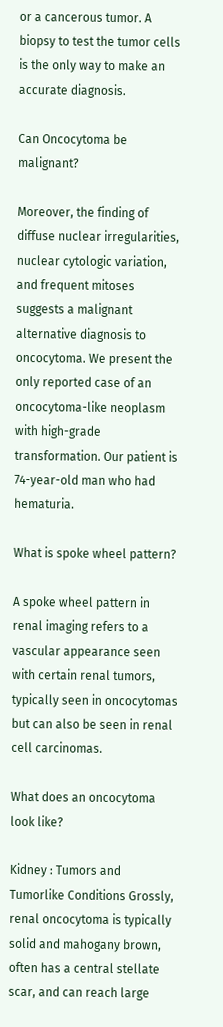or a cancerous tumor. A biopsy to test the tumor cells is the only way to make an accurate diagnosis.

Can Oncocytoma be malignant?

Moreover, the finding of diffuse nuclear irregularities, nuclear cytologic variation, and frequent mitoses suggests a malignant alternative diagnosis to oncocytoma. We present the only reported case of an oncocytoma-like neoplasm with high-grade transformation. Our patient is 74-year-old man who had hematuria.

What is spoke wheel pattern?

A spoke wheel pattern in renal imaging refers to a vascular appearance seen with certain renal tumors, typically seen in oncocytomas but can also be seen in renal cell carcinomas.

What does an oncocytoma look like?

Kidney : Tumors and Tumorlike Conditions Grossly, renal oncocytoma is typically solid and mahogany brown, often has a central stellate scar, and can reach large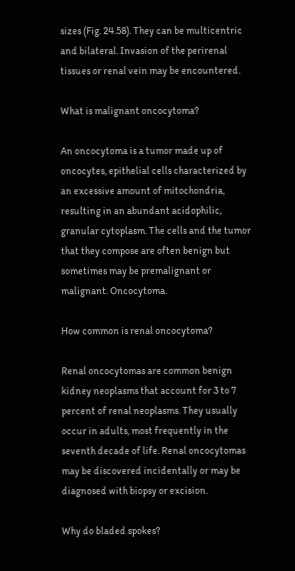sizes (Fig. 24.58). They can be multicentric and bilateral. Invasion of the perirenal tissues or renal vein may be encountered.

What is malignant oncocytoma?

An oncocytoma is a tumor made up of oncocytes, epithelial cells characterized by an excessive amount of mitochondria, resulting in an abundant acidophilic, granular cytoplasm. The cells and the tumor that they compose are often benign but sometimes may be premalignant or malignant. Oncocytoma.

How common is renal oncocytoma?

Renal oncocytomas are common benign kidney neoplasms that account for 3 to 7 percent of renal neoplasms. They usually occur in adults, most frequently in the seventh decade of life. Renal oncocytomas may be discovered incidentally or may be diagnosed with biopsy or excision.

Why do bladed spokes?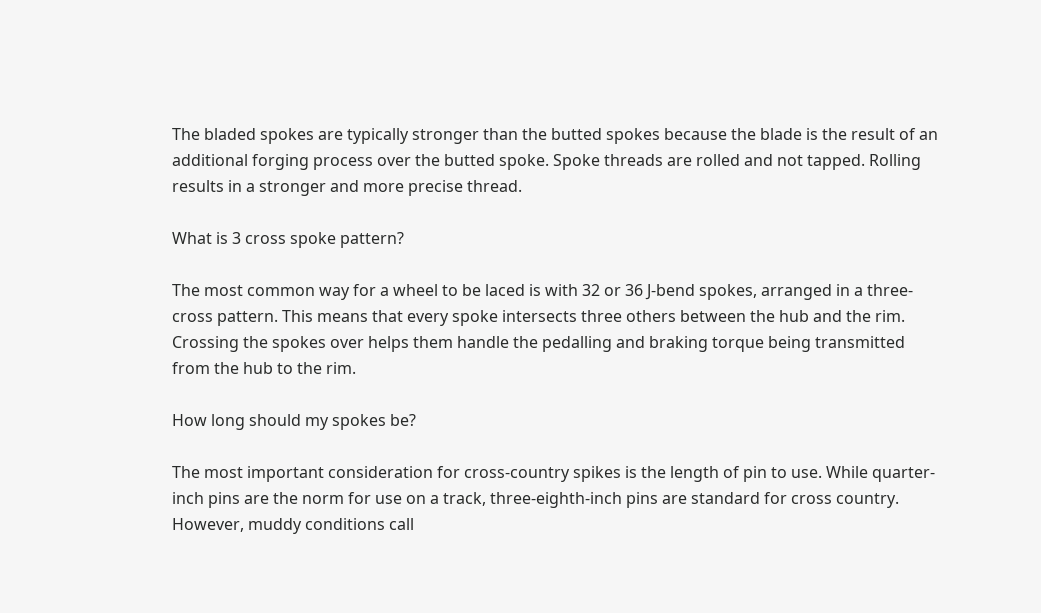The bladed spokes are typically stronger than the butted spokes because the blade is the result of an additional forging process over the butted spoke. Spoke threads are rolled and not tapped. Rolling results in a stronger and more precise thread.

What is 3 cross spoke pattern?

The most common way for a wheel to be laced is with 32 or 36 J-bend spokes, arranged in a three-cross pattern. This means that every spoke intersects three others between the hub and the rim. Crossing the spokes over helps them handle the pedalling and braking torque being transmitted from the hub to the rim.

How long should my spokes be?

The most important consideration for cross-country spikes is the length of pin to use. While quarter-inch pins are the norm for use on a track, three-eighth-inch pins are standard for cross country. However, muddy conditions call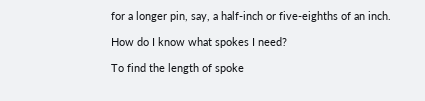for a longer pin, say, a half-inch or five-eighths of an inch.

How do I know what spokes I need?

To find the length of spoke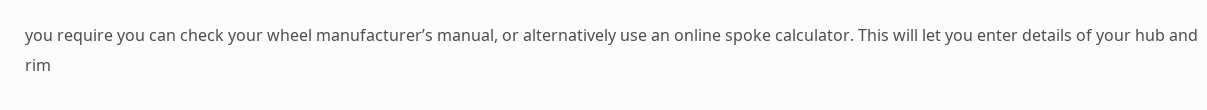you require you can check your wheel manufacturer’s manual, or alternatively use an online spoke calculator. This will let you enter details of your hub and rim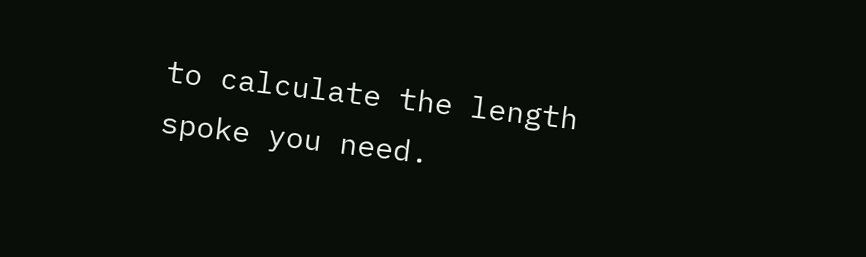to calculate the length spoke you need.